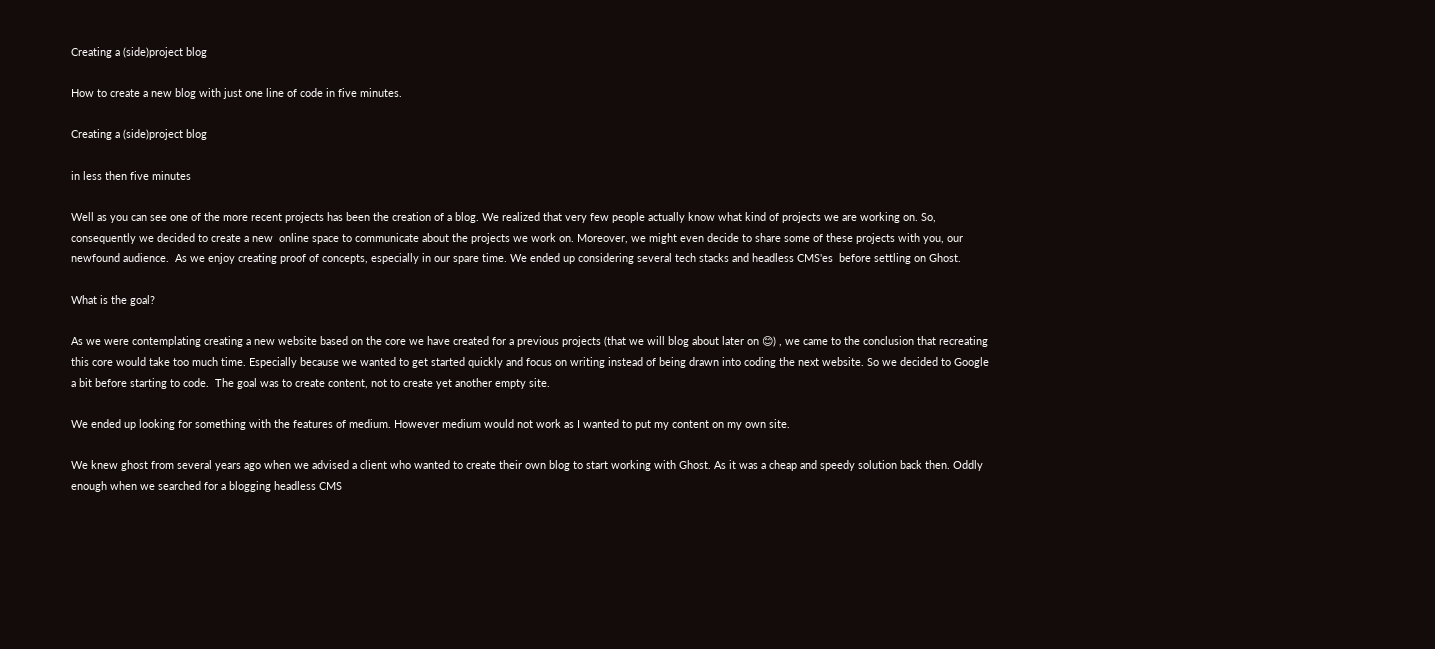Creating a (side)project blog

How to create a new blog with just one line of code in five minutes.

Creating a (side)project blog

in less then five minutes

Well as you can see one of the more recent projects has been the creation of a blog. We realized that very few people actually know what kind of projects we are working on. So, consequently we decided to create a new  online space to communicate about the projects we work on. Moreover, we might even decide to share some of these projects with you, our newfound audience.  As we enjoy creating proof of concepts, especially in our spare time. We ended up considering several tech stacks and headless CMS'es  before settling on Ghost.

What is the goal?

As we were contemplating creating a new website based on the core we have created for a previous projects (that we will blog about later on 😊) , we came to the conclusion that recreating this core would take too much time. Especially because we wanted to get started quickly and focus on writing instead of being drawn into coding the next website. So we decided to Google a bit before starting to code.  The goal was to create content, not to create yet another empty site.

We ended up looking for something with the features of medium. However medium would not work as I wanted to put my content on my own site.

We knew ghost from several years ago when we advised a client who wanted to create their own blog to start working with Ghost. As it was a cheap and speedy solution back then. Oddly enough when we searched for a blogging headless CMS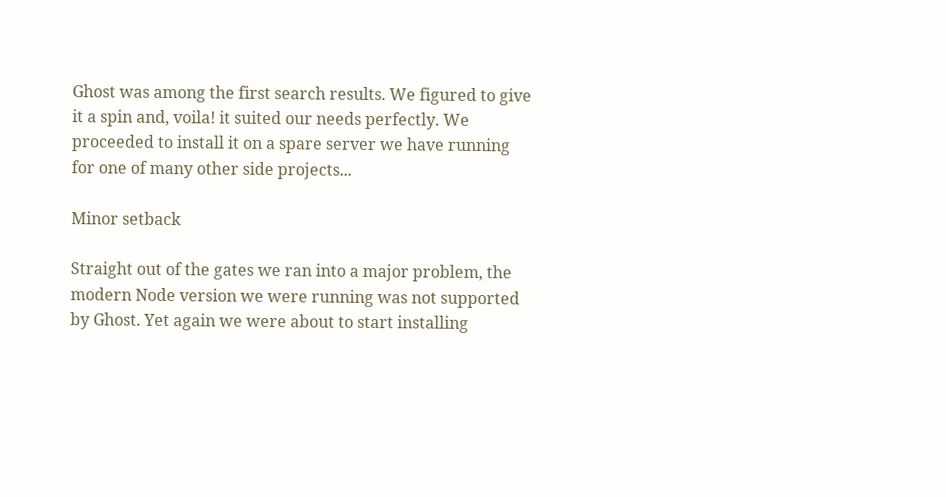Ghost was among the first search results. We figured to give it a spin and, voila! it suited our needs perfectly. We proceeded to install it on a spare server we have running for one of many other side projects...

Minor setback

Straight out of the gates we ran into a major problem, the modern Node version we were running was not supported by Ghost. Yet again we were about to start installing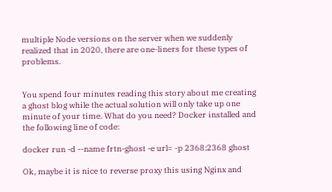multiple Node versions on the server when we suddenly realized that in 2020, there are one-liners for these types of problems.


You spend four minutes reading this story about me creating a ghost blog while the actual solution will only take up one minute of your time. What do you need? Docker installed and the following line of code:

docker run -d --name frtn-ghost -e url= -p 2368:2368 ghost

Ok, maybe it is nice to reverse proxy this using Nginx and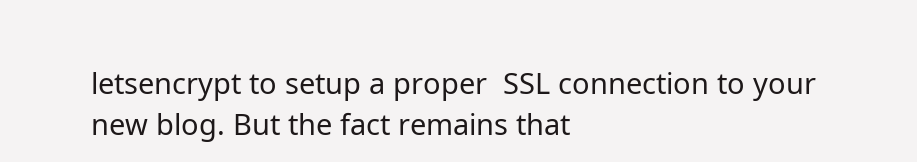letsencrypt to setup a proper  SSL connection to your new blog. But the fact remains that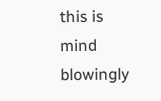this is mind blowingly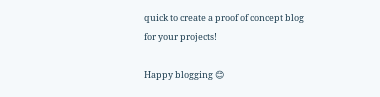quick to create a proof of concept blog for your projects!

Happy blogging 😊